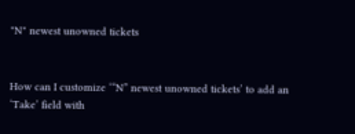"N" newest unowned tickets


How can I customize ‘“N” newest unowned tickets’ to add an ‘Take’ field with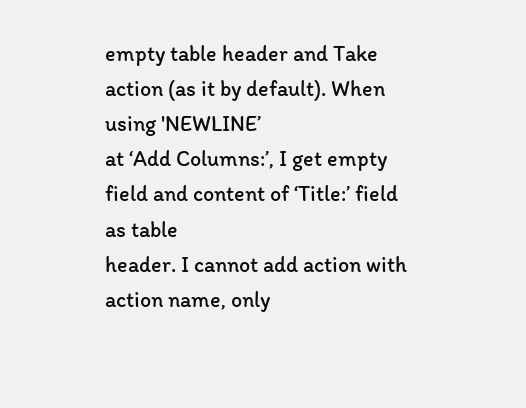empty table header and Take action (as it by default). When using 'NEWLINE’
at ‘Add Columns:’, I get empty field and content of ‘Title:’ field as table
header. I cannot add action with action name, only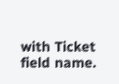with Ticket field name.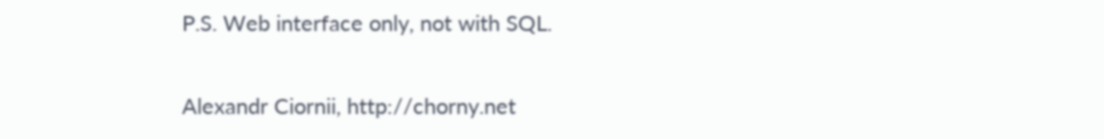P.S. Web interface only, not with SQL.

Alexandr Ciornii, http://chorny.net